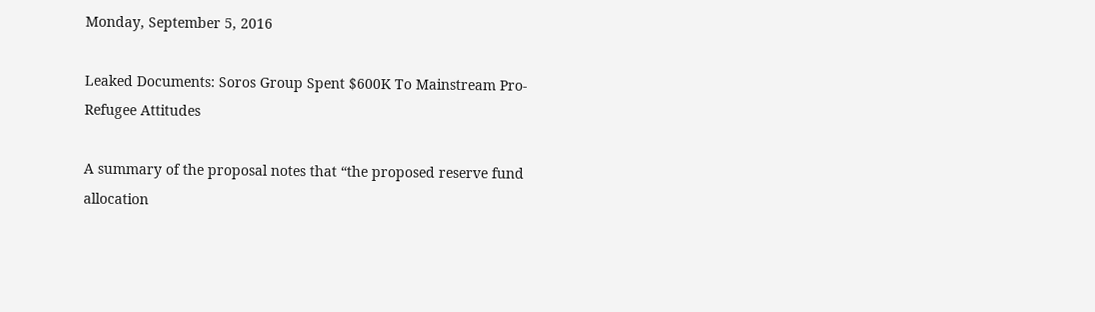Monday, September 5, 2016

Leaked Documents: Soros Group Spent $600K To Mainstream Pro-Refugee Attitudes

A summary of the proposal notes that “the proposed reserve fund allocation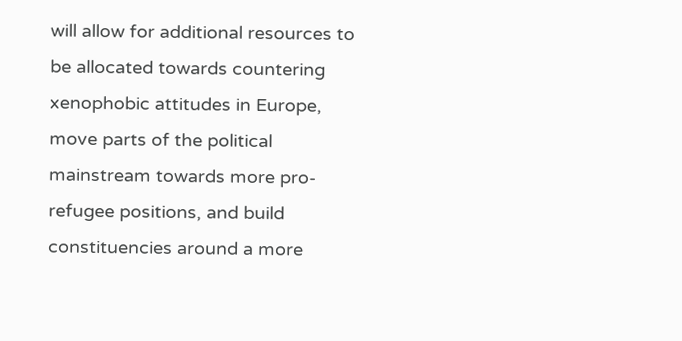will allow for additional resources to be allocated towards countering xenophobic attitudes in Europe, move parts of the political mainstream towards more pro-refugee positions, and build constituencies around a more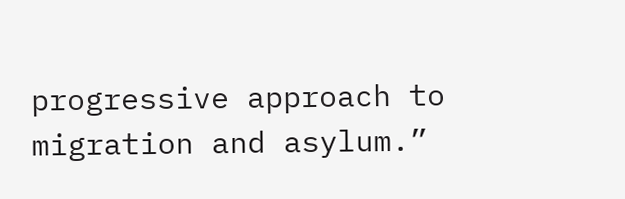progressive approach to migration and asylum.”